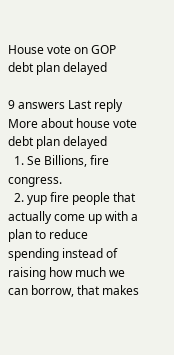House vote on GOP debt plan delayed

9 answers Last reply
More about house vote debt plan delayed
  1. Se Billions, fire congress.
  2. yup fire people that actually come up with a plan to reduce spending instead of raising how much we can borrow, that makes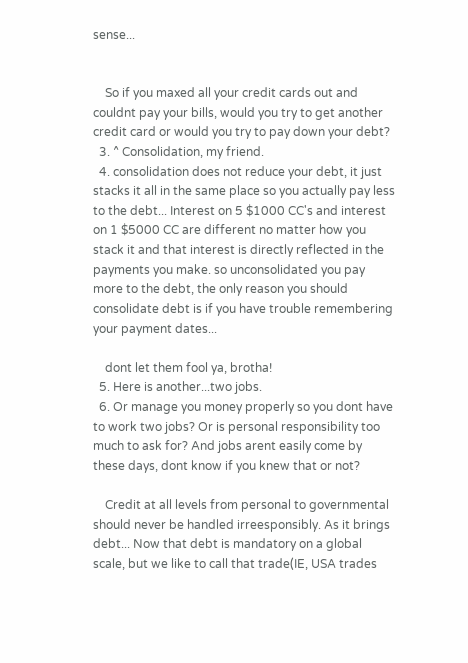sense...


    So if you maxed all your credit cards out and couldnt pay your bills, would you try to get another credit card or would you try to pay down your debt?
  3. ^ Consolidation, my friend.
  4. consolidation does not reduce your debt, it just stacks it all in the same place so you actually pay less to the debt... Interest on 5 $1000 CC's and interest on 1 $5000 CC are different no matter how you stack it and that interest is directly reflected in the payments you make. so unconsolidated you pay more to the debt, the only reason you should consolidate debt is if you have trouble remembering your payment dates...

    dont let them fool ya, brotha!
  5. Here is another...two jobs.
  6. Or manage you money properly so you dont have to work two jobs? Or is personal responsibility too much to ask for? And jobs arent easily come by these days, dont know if you knew that or not?

    Credit at all levels from personal to governmental should never be handled irreesponsibly. As it brings debt... Now that debt is mandatory on a global scale, but we like to call that trade(IE, USA trades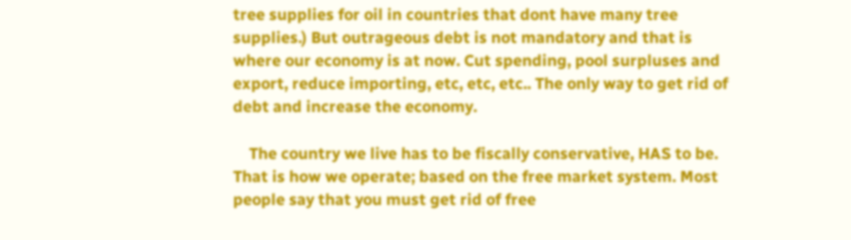tree supplies for oil in countries that dont have many tree supplies.) But outrageous debt is not mandatory and that is where our economy is at now. Cut spending, pool surpluses and export, reduce importing, etc, etc, etc.. The only way to get rid of debt and increase the economy.

    The country we live has to be fiscally conservative, HAS to be. That is how we operate; based on the free market system. Most people say that you must get rid of free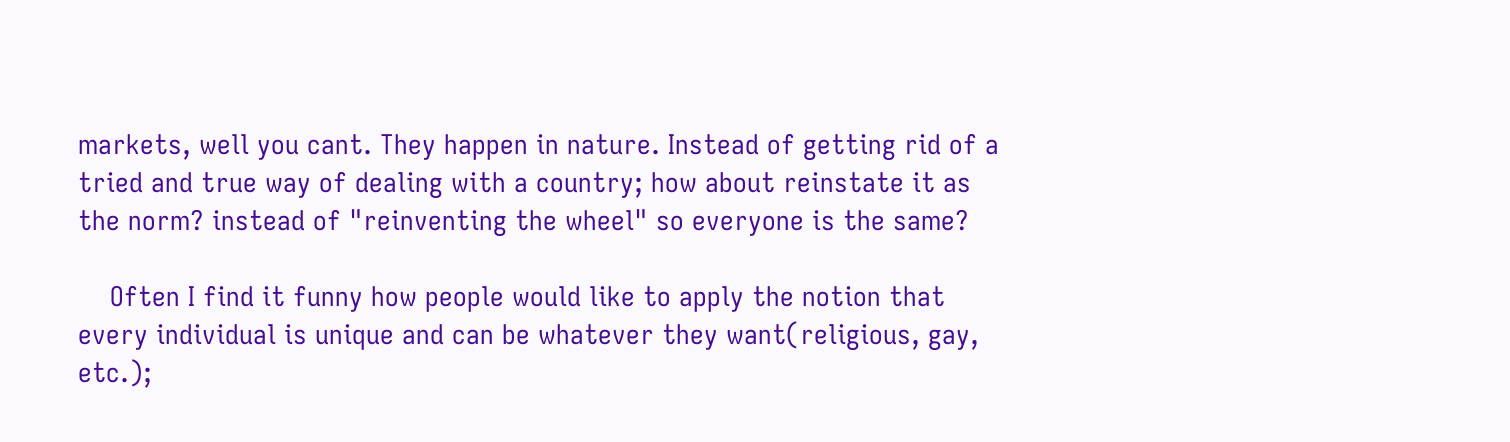markets, well you cant. They happen in nature. Instead of getting rid of a tried and true way of dealing with a country; how about reinstate it as the norm? instead of "reinventing the wheel" so everyone is the same?

    Often I find it funny how people would like to apply the notion that every individual is unique and can be whatever they want(religious, gay, etc.);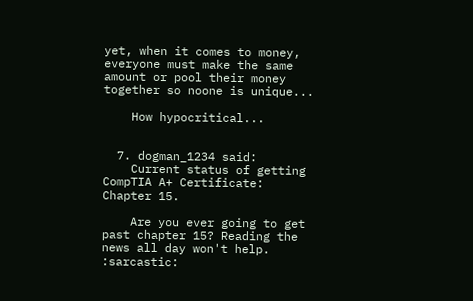yet, when it comes to money, everyone must make the same amount or pool their money together so noone is unique...

    How hypocritical...


  7. dogman_1234 said:
    Current status of getting CompTIA A+ Certificate: Chapter 15.

    Are you ever going to get past chapter 15? Reading the news all day won't help. :sarcastic: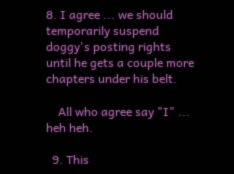8. I agree ... we should temporarily suspend doggy's posting rights until he gets a couple more chapters under his belt.

    All who agree say "I" ... heh heh.

  9. This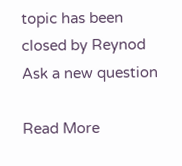topic has been closed by Reynod
Ask a new question

Read More